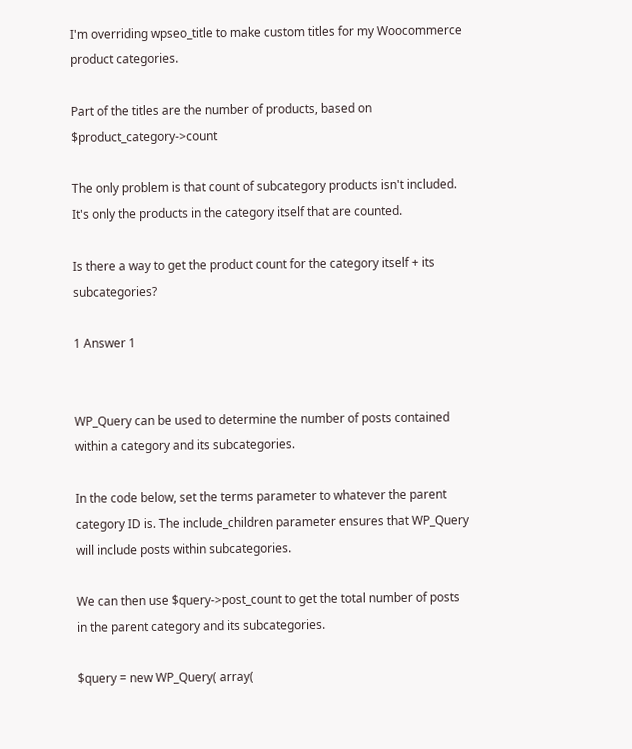I'm overriding wpseo_title to make custom titles for my Woocommerce product categories.

Part of the titles are the number of products, based on $product_category->count

The only problem is that count of subcategory products isn't included. It's only the products in the category itself that are counted.

Is there a way to get the product count for the category itself + its subcategories?

1 Answer 1


WP_Query can be used to determine the number of posts contained within a category and its subcategories.

In the code below, set the terms parameter to whatever the parent category ID is. The include_children parameter ensures that WP_Query will include posts within subcategories.

We can then use $query->post_count to get the total number of posts in the parent category and its subcategories.

$query = new WP_Query( array(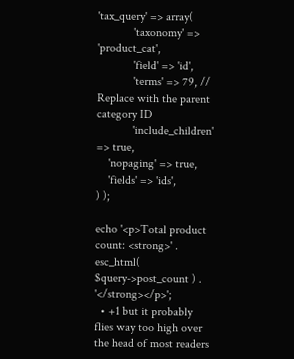'tax_query' => array(
            'taxonomy' => 'product_cat',
            'field' => 'id',
            'terms' => 79, // Replace with the parent category ID
            'include_children' => true,
    'nopaging' => true,
    'fields' => 'ids',
) );

echo '<p>Total product count: <strong>' . esc_html( $query->post_count ) . '</strong></p>';
  • +1 but it probably flies way too high over the head of most readers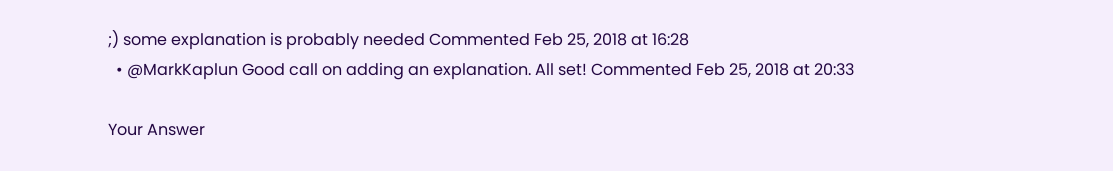;) some explanation is probably needed Commented Feb 25, 2018 at 16:28
  • @MarkKaplun Good call on adding an explanation. All set! Commented Feb 25, 2018 at 20:33

Your Answer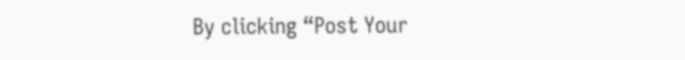By clicking “Post Your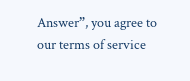Answer”, you agree to our terms of service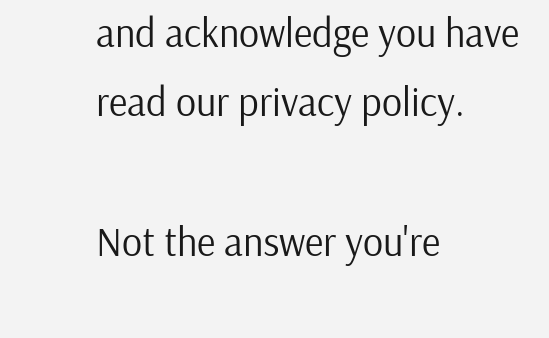and acknowledge you have read our privacy policy.

Not the answer you're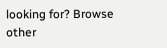looking for? Browse other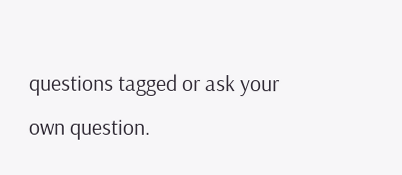questions tagged or ask your own question.